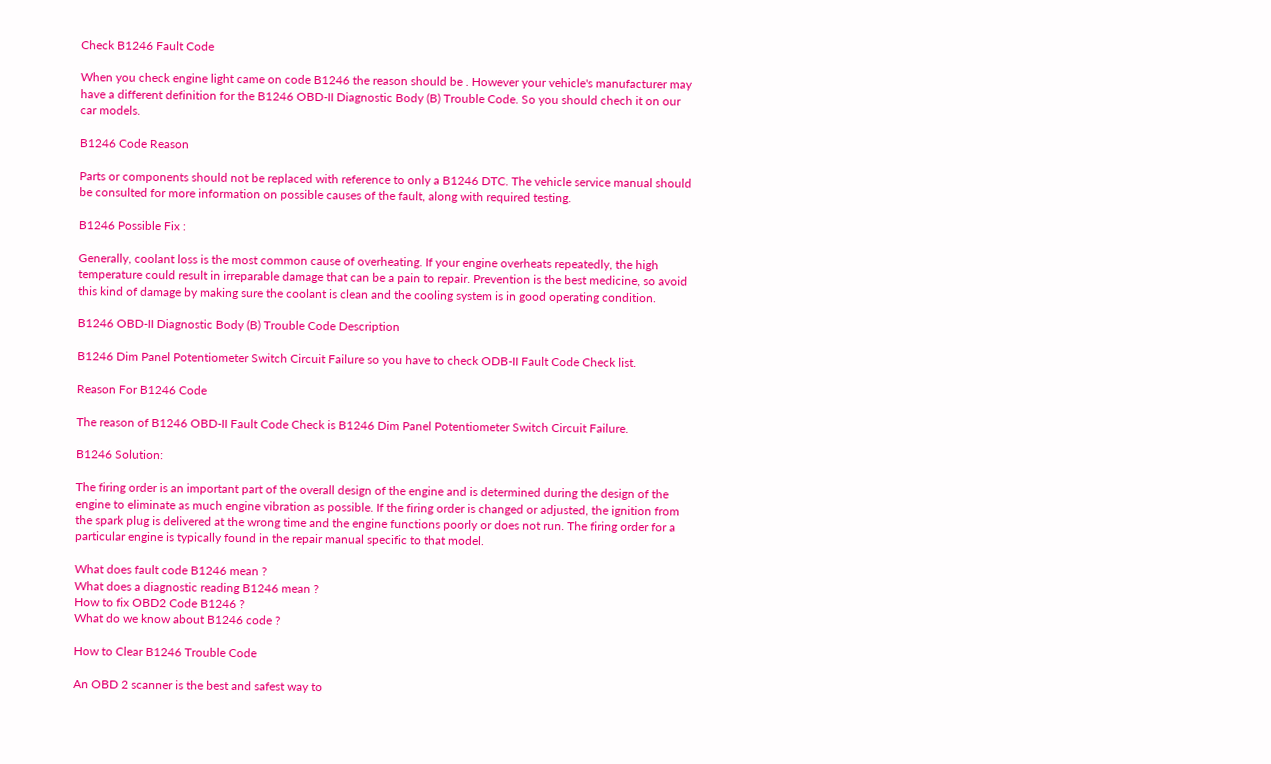Check B1246 Fault Code

When you check engine light came on code B1246 the reason should be . However your vehicle's manufacturer may have a different definition for the B1246 OBD-II Diagnostic Body (B) Trouble Code. So you should chech it on our car models.

B1246 Code Reason

Parts or components should not be replaced with reference to only a B1246 DTC. The vehicle service manual should be consulted for more information on possible causes of the fault, along with required testing.

B1246 Possible Fix :

Generally, coolant loss is the most common cause of overheating. If your engine overheats repeatedly, the high temperature could result in irreparable damage that can be a pain to repair. Prevention is the best medicine, so avoid this kind of damage by making sure the coolant is clean and the cooling system is in good operating condition.

B1246 OBD-II Diagnostic Body (B) Trouble Code Description

B1246 Dim Panel Potentiometer Switch Circuit Failure so you have to check ODB-II Fault Code Check list.

Reason For B1246 Code

The reason of B1246 OBD-II Fault Code Check is B1246 Dim Panel Potentiometer Switch Circuit Failure.

B1246 Solution:

The firing order is an important part of the overall design of the engine and is determined during the design of the engine to eliminate as much engine vibration as possible. If the firing order is changed or adjusted, the ignition from the spark plug is delivered at the wrong time and the engine functions poorly or does not run. The firing order for a particular engine is typically found in the repair manual specific to that model.

What does fault code B1246 mean ?
What does a diagnostic reading B1246 mean ?
How to fix OBD2 Code B1246 ?
What do we know about B1246 code ?

How to Clear B1246 Trouble Code

An OBD 2 scanner is the best and safest way to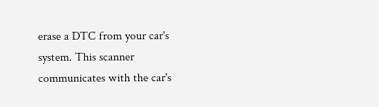erase a DTC from your car's system. This scanner communicates with the car's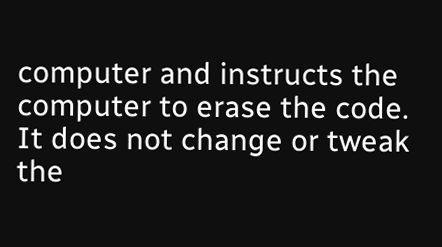computer and instructs the computer to erase the code. It does not change or tweak the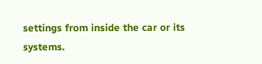settings from inside the car or its systems.